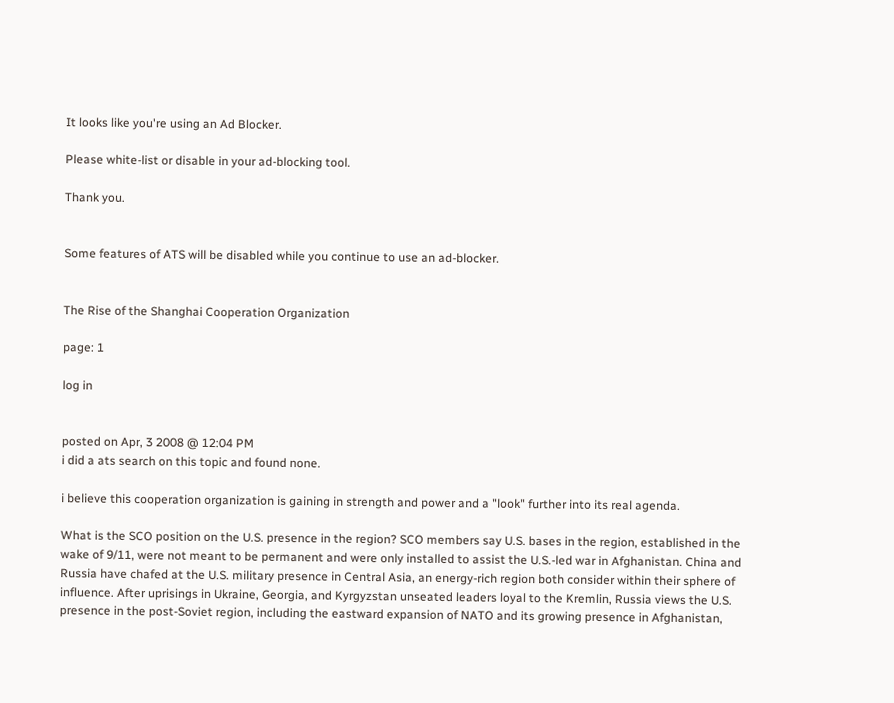It looks like you're using an Ad Blocker.

Please white-list or disable in your ad-blocking tool.

Thank you.


Some features of ATS will be disabled while you continue to use an ad-blocker.


The Rise of the Shanghai Cooperation Organization

page: 1

log in


posted on Apr, 3 2008 @ 12:04 PM
i did a ats search on this topic and found none.

i believe this cooperation organization is gaining in strength and power and a "look" further into its real agenda.

What is the SCO position on the U.S. presence in the region? SCO members say U.S. bases in the region, established in the wake of 9/11, were not meant to be permanent and were only installed to assist the U.S.-led war in Afghanistan. China and Russia have chafed at the U.S. military presence in Central Asia, an energy-rich region both consider within their sphere of influence. After uprisings in Ukraine, Georgia, and Kyrgyzstan unseated leaders loyal to the Kremlin, Russia views the U.S. presence in the post-Soviet region, including the eastward expansion of NATO and its growing presence in Afghanistan,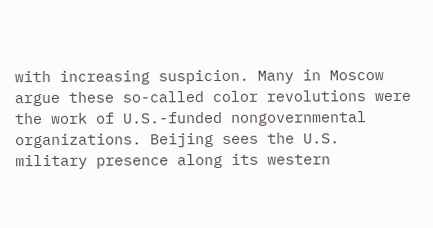with increasing suspicion. Many in Moscow argue these so-called color revolutions were the work of U.S.-funded nongovernmental organizations. Beijing sees the U.S. military presence along its western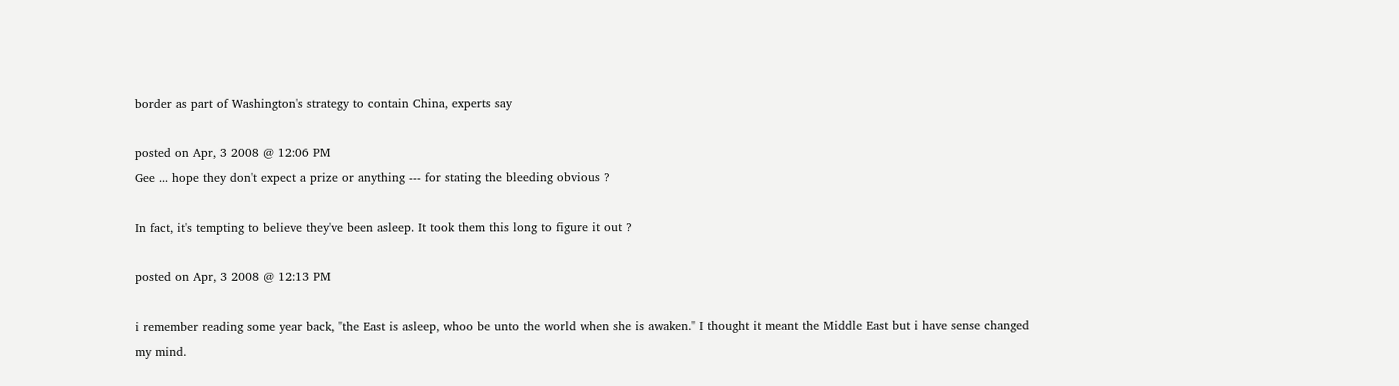border as part of Washington's strategy to contain China, experts say

posted on Apr, 3 2008 @ 12:06 PM
Gee ... hope they don't expect a prize or anything --- for stating the bleeding obvious ?

In fact, it's tempting to believe they've been asleep. It took them this long to figure it out ?

posted on Apr, 3 2008 @ 12:13 PM

i remember reading some year back, "the East is asleep, whoo be unto the world when she is awaken." I thought it meant the Middle East but i have sense changed my mind.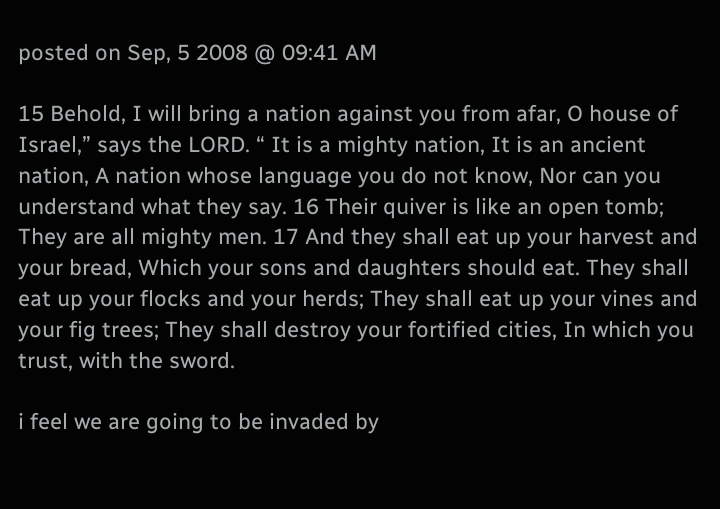posted on Sep, 5 2008 @ 09:41 AM

15 Behold, I will bring a nation against you from afar, O house of Israel,” says the LORD. “ It is a mighty nation, It is an ancient nation, A nation whose language you do not know, Nor can you understand what they say. 16 Their quiver is like an open tomb; They are all mighty men. 17 And they shall eat up your harvest and your bread, Which your sons and daughters should eat. They shall eat up your flocks and your herds; They shall eat up your vines and your fig trees; They shall destroy your fortified cities, In which you trust, with the sword.

i feel we are going to be invaded by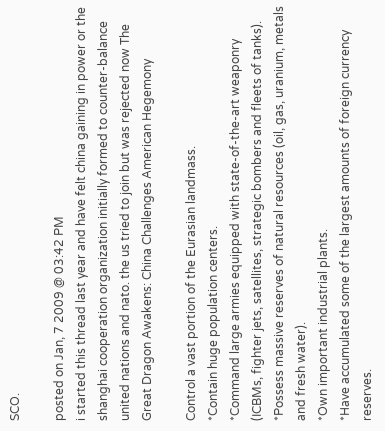SCO.

posted on Jan, 7 2009 @ 03:42 PM
i started this thread last year and have felt china gaining in power or the shanghai cooperation organization initially formed to counter-balance united nations and nato. the us tried to join but was rejected now The Great Dragon Awakens: China Challenges American Hegemony

Control a vast portion of the Eurasian landmass.
*Contain huge population centers.
*Command large armies equipped with state-of-the-art weaponry (ICBMs, fighter jets, satellites, strategic bombers and fleets of tanks).
*Possess massive reserves of natural resources (oil, gas, uranium, metals and fresh water).
*Own important industrial plants.
*Have accumulated some of the largest amounts of foreign currency reserves.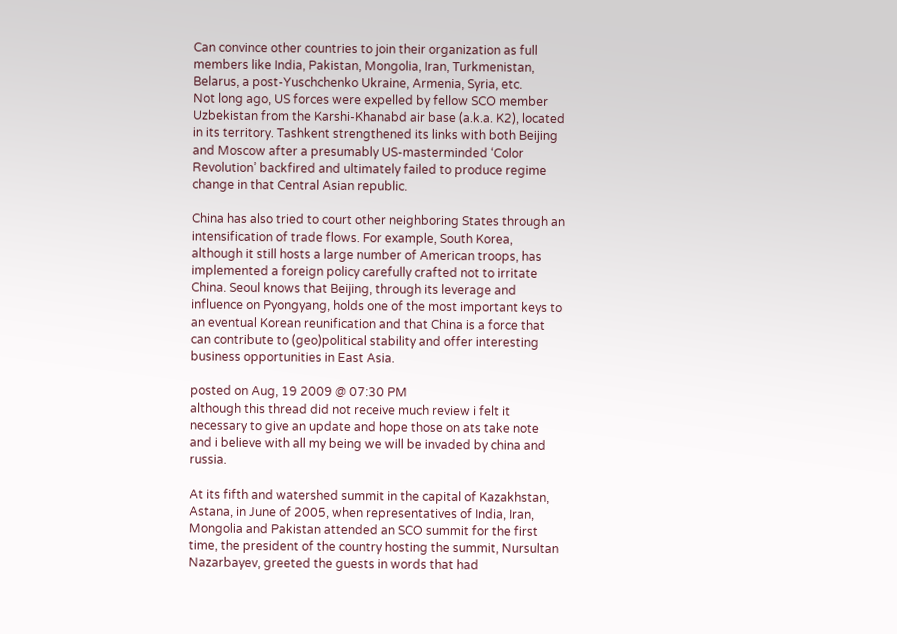Can convince other countries to join their organization as full members like India, Pakistan, Mongolia, Iran, Turkmenistan, Belarus, a post-Yuschchenko Ukraine, Armenia, Syria, etc.
Not long ago, US forces were expelled by fellow SCO member Uzbekistan from the Karshi-Khanabd air base (a.k.a. K2), located in its territory. Tashkent strengthened its links with both Beijing and Moscow after a presumably US-masterminded ‘Color Revolution’ backfired and ultimately failed to produce regime change in that Central Asian republic.

China has also tried to court other neighboring States through an intensification of trade flows. For example, South Korea, although it still hosts a large number of American troops, has implemented a foreign policy carefully crafted not to irritate China. Seoul knows that Beijing, through its leverage and influence on Pyongyang, holds one of the most important keys to an eventual Korean reunification and that China is a force that can contribute to (geo)political stability and offer interesting business opportunities in East Asia.

posted on Aug, 19 2009 @ 07:30 PM
although this thread did not receive much review i felt it necessary to give an update and hope those on ats take note and i believe with all my being we will be invaded by china and russia.

At its fifth and watershed summit in the capital of Kazakhstan, Astana, in June of 2005, when representatives of India, Iran, Mongolia and Pakistan attended an SCO summit for the first time, the president of the country hosting the summit, Nursultan Nazarbayev, greeted the guests in words that had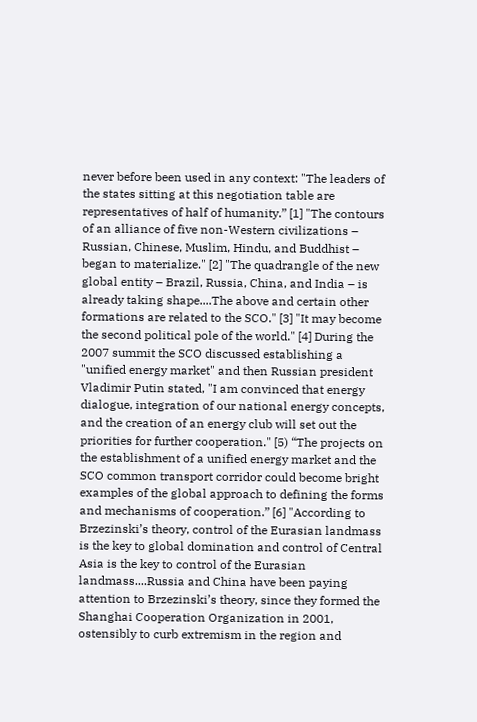never before been used in any context: "The leaders of the states sitting at this negotiation table are representatives of half of humanity.” [1] "The contours of an alliance of five non-Western civilizations – Russian, Chinese, Muslim, Hindu, and Buddhist – began to materialize." [2] "The quadrangle of the new global entity – Brazil, Russia, China, and India – is already taking shape....The above and certain other formations are related to the SCO." [3] "It may become the second political pole of the world." [4] During the 2007 summit the SCO discussed establishing a "unified energy market" and then Russian president Vladimir Putin stated, "I am convinced that energy dialogue, integration of our national energy concepts, and the creation of an energy club will set out the priorities for further cooperation." [5) “The projects on the establishment of a unified energy market and the SCO common transport corridor could become bright examples of the global approach to defining the forms and mechanisms of cooperation.” [6] "According to Brzezinski’s theory, control of the Eurasian landmass is the key to global domination and control of Central Asia is the key to control of the Eurasian landmass....Russia and China have been paying attention to Brzezinski’s theory, since they formed the Shanghai Cooperation Organization in 2001, ostensibly to curb extremism in the region and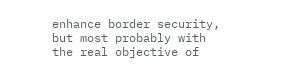enhance border security, but most probably with the real objective of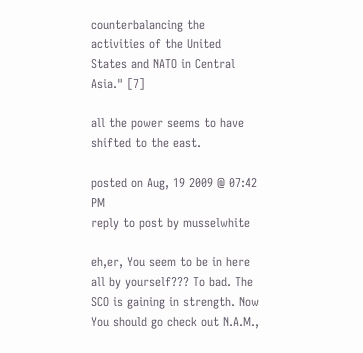counterbalancing the activities of the United States and NATO in Central Asia." [7]

all the power seems to have shifted to the east.

posted on Aug, 19 2009 @ 07:42 PM
reply to post by musselwhite

eh,er, You seem to be in here all by yourself??? To bad. The SCO is gaining in strength. Now You should go check out N.A.M.,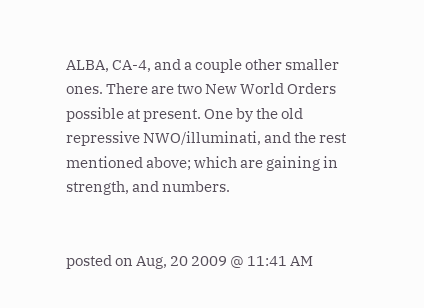ALBA, CA-4, and a couple other smaller ones. There are two New World Orders possible at present. One by the old repressive NWO/illuminati, and the rest mentioned above; which are gaining in strength, and numbers.


posted on Aug, 20 2009 @ 11:41 AM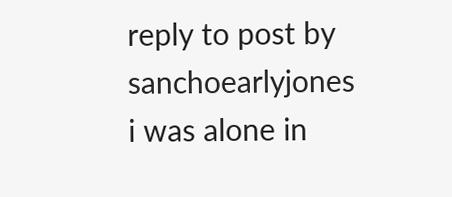reply to post by sanchoearlyjones
i was alone in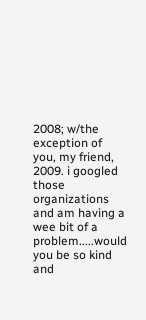2008; w/the exception of you, my friend, 2009. i googled those organizations and am having a wee bit of a problem.....would you be so kind and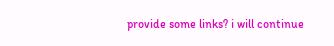provide some links? i will continue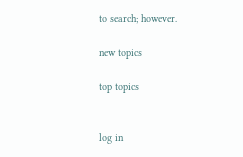to search; however.

new topics

top topics


log in